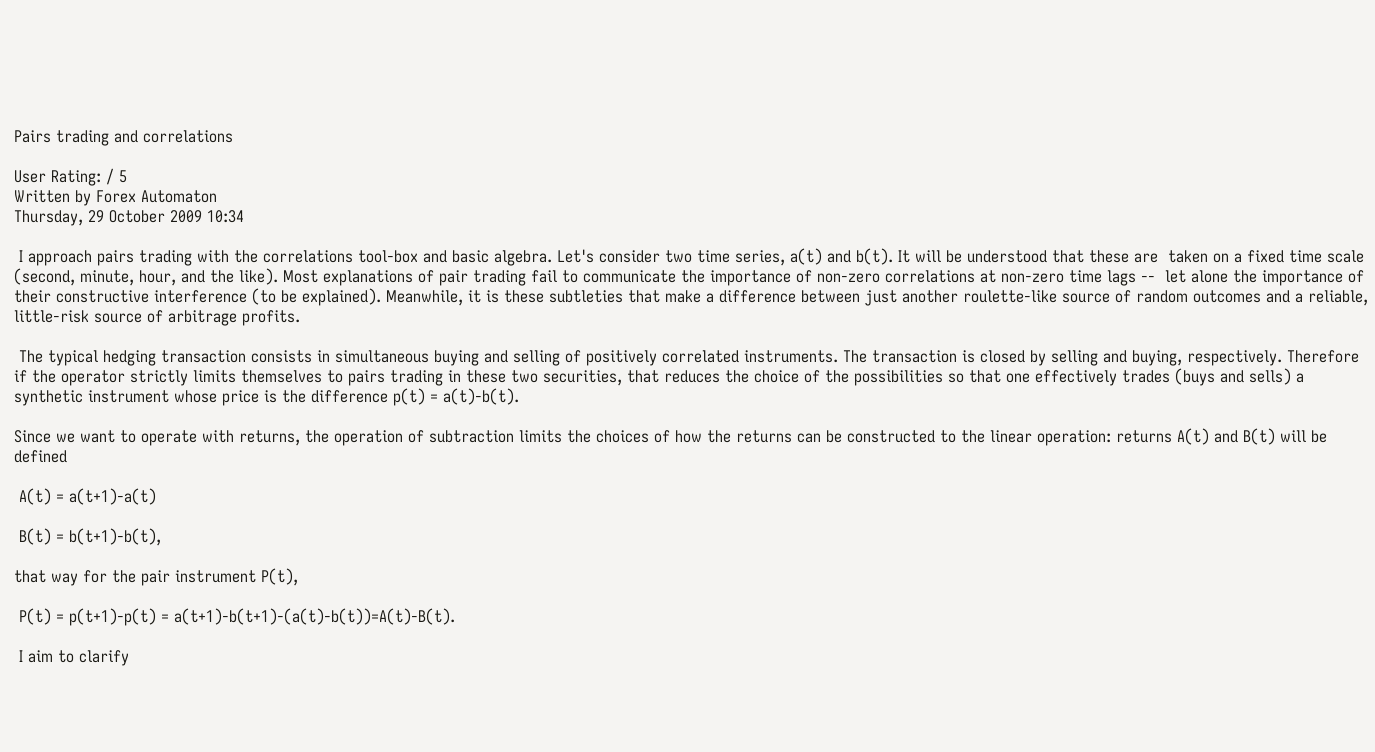Pairs trading and correlations

User Rating: / 5
Written by Forex Automaton
Thursday, 29 October 2009 10:34

 I approach pairs trading with the correlations tool-box and basic algebra. Let's consider two time series, a(t) and b(t). It will be understood that these are  taken on a fixed time scale (second, minute, hour, and the like). Most explanations of pair trading fail to communicate the importance of non-zero correlations at non-zero time lags --  let alone the importance of their constructive interference (to be explained). Meanwhile, it is these subtleties that make a difference between just another roulette-like source of random outcomes and a reliable, little-risk source of arbitrage profits.

 The typical hedging transaction consists in simultaneous buying and selling of positively correlated instruments. The transaction is closed by selling and buying, respectively. Therefore if the operator strictly limits themselves to pairs trading in these two securities, that reduces the choice of the possibilities so that one effectively trades (buys and sells) a synthetic instrument whose price is the difference p(t) = a(t)-b(t).

Since we want to operate with returns, the operation of subtraction limits the choices of how the returns can be constructed to the linear operation: returns A(t) and B(t) will be defined

 A(t) = a(t+1)-a(t)

 B(t) = b(t+1)-b(t),

that way for the pair instrument P(t),

 P(t) = p(t+1)-p(t) = a(t+1)-b(t+1)-(a(t)-b(t))=A(t)-B(t).

 I aim to clarify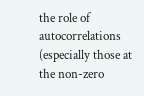the role of autocorrelations (especially those at the non-zero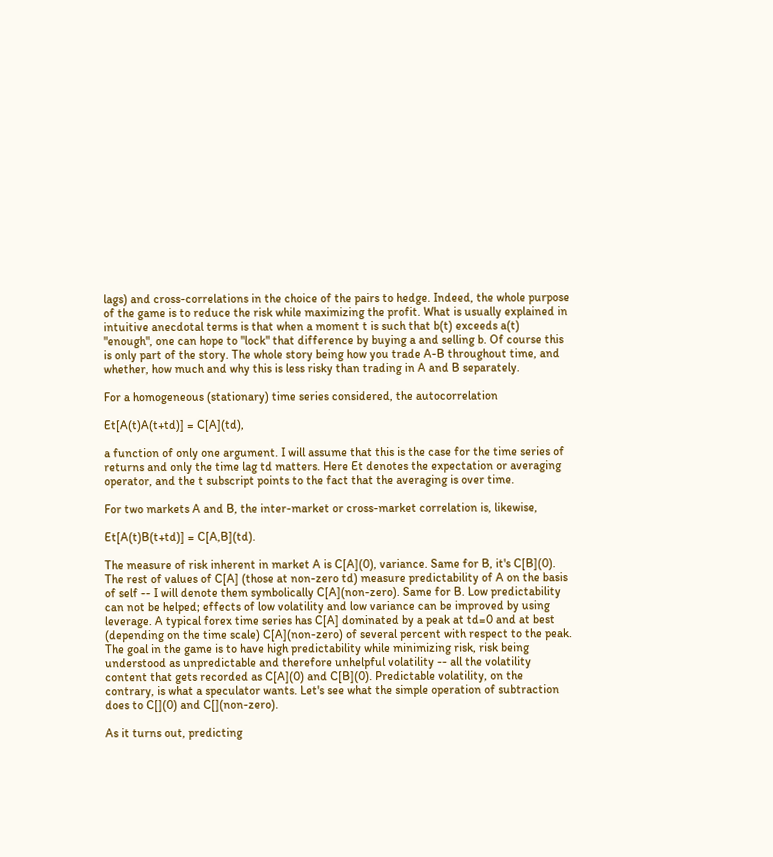lags) and cross-correlations in the choice of the pairs to hedge. Indeed, the whole purpose of the game is to reduce the risk while maximizing the profit. What is usually explained in intuitive anecdotal terms is that when a moment t is such that b(t) exceeds a(t) "enough", one can hope to "lock" that difference by buying a and selling b. Of course this is only part of the story. The whole story being how you trade A-B throughout time, and whether, how much and why this is less risky than trading in A and B separately.

For a homogeneous (stationary) time series considered, the autocorrelation

Et[A(t)A(t+td)] = C[A](td),

a function of only one argument. I will assume that this is the case for the time series of returns and only the time lag td matters. Here Et denotes the expectation or averaging operator, and the t subscript points to the fact that the averaging is over time.

For two markets A and B, the inter-market or cross-market correlation is, likewise,

Et[A(t)B(t+td)] = C[A,B](td).

The measure of risk inherent in market A is C[A](0), variance. Same for B, it's C[B](0). The rest of values of C[A] (those at non-zero td) measure predictability of A on the basis of self -- I will denote them symbolically C[A](non-zero). Same for B. Low predictability can not be helped; effects of low volatility and low variance can be improved by using leverage. A typical forex time series has C[A] dominated by a peak at td=0 and at best (depending on the time scale) C[A](non-zero) of several percent with respect to the peak. The goal in the game is to have high predictability while minimizing risk, risk being understood as unpredictable and therefore unhelpful volatility -- all the volatility content that gets recorded as C[A](0) and C[B](0). Predictable volatility, on the contrary, is what a speculator wants. Let's see what the simple operation of subtraction does to C[](0) and C[](non-zero).

As it turns out, predicting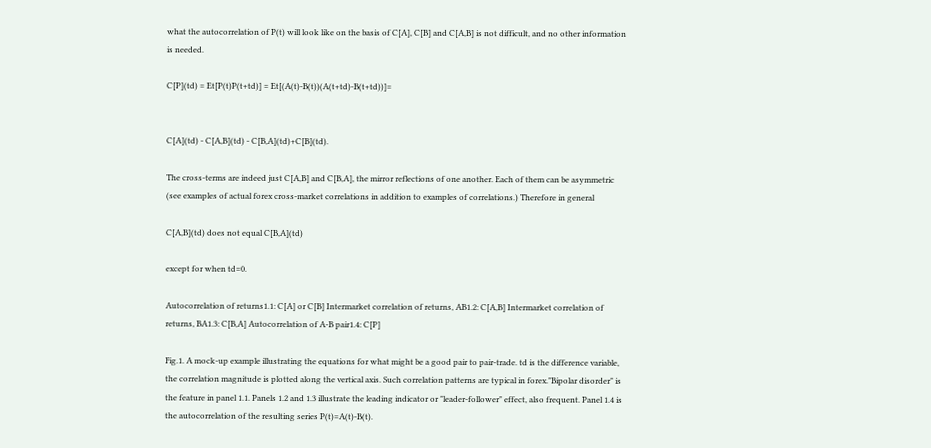what the autocorrelation of P(t) will look like on the basis of C[A], C[B] and C[A,B] is not difficult, and no other information is needed.

C[P](td) = Et[P(t)P(t+td)] = Et[(A(t)-B(t))(A(t+td)-B(t+td))]=


C[A](td) - C[A,B](td) - C[B,A](td)+C[B](td).

The cross-terms are indeed just C[A,B] and C[B,A], the mirror reflections of one another. Each of them can be asymmetric (see examples of actual forex cross-market correlations in addition to examples of correlations.) Therefore in general

C[A,B](td) does not equal C[B,A](td)

except for when td=0.

Autocorrelation of returns1.1: C[A] or C[B] Intermarket correlation of returns, AB1.2: C[A,B] Intermarket correlation of returns, BA1.3: C[B,A] Autocorrelation of A-B pair1.4: C[P]

Fig.1. A mock-up example illustrating the equations for what might be a good pair to pair-trade. td is the difference variable, the correlation magnitude is plotted along the vertical axis. Such correlation patterns are typical in forex."Bipolar disorder" is the feature in panel 1.1. Panels 1.2 and 1.3 illustrate the leading indicator or "leader-follower" effect, also frequent. Panel 1.4 is the autocorrelation of the resulting series P(t)=A(t)-B(t).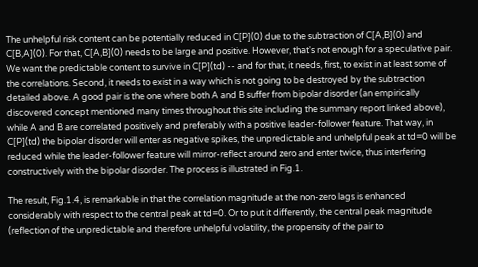The unhelpful risk content can be potentially reduced in C[P](0) due to the subtraction of C[A,B](0) and C[B,A](0). For that, C[A,B](0) needs to be large and positive. However, that's not enough for a speculative pair. We want the predictable content to survive in C[P](td) -- and for that, it needs, first, to exist in at least some of the correlations. Second, it needs to exist in a way which is not going to be destroyed by the subtraction detailed above. A good pair is the one where both A and B suffer from bipolar disorder (an empirically discovered concept mentioned many times throughout this site including the summary report linked above), while A and B are correlated positively and preferably with a positive leader-follower feature. That way, in C[P](td) the bipolar disorder will enter as negative spikes, the unpredictable and unhelpful peak at td=0 will be reduced while the leader-follower feature will mirror-reflect around zero and enter twice, thus interfering constructively with the bipolar disorder. The process is illustrated in Fig.1.

The result, Fig.1.4, is remarkable in that the correlation magnitude at the non-zero lags is enhanced considerably with respect to the central peak at td=0. Or to put it differently, the central peak magnitude (reflection of the unpredictable and therefore unhelpful volatility, the propensity of the pair to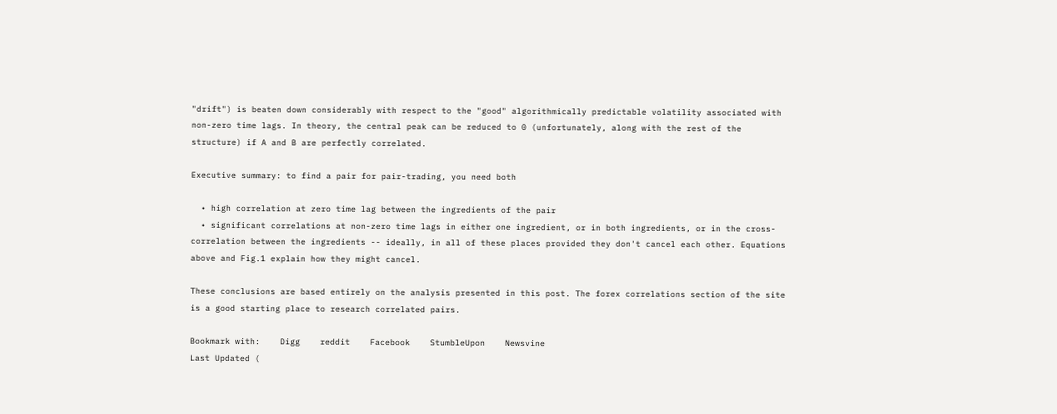"drift") is beaten down considerably with respect to the "good" algorithmically predictable volatility associated with non-zero time lags. In theory, the central peak can be reduced to 0 (unfortunately, along with the rest of the structure) if A and B are perfectly correlated.

Executive summary: to find a pair for pair-trading, you need both

  • high correlation at zero time lag between the ingredients of the pair
  • significant correlations at non-zero time lags in either one ingredient, or in both ingredients, or in the cross-correlation between the ingredients -- ideally, in all of these places provided they don't cancel each other. Equations above and Fig.1 explain how they might cancel.

These conclusions are based entirely on the analysis presented in this post. The forex correlations section of the site is a good starting place to research correlated pairs.

Bookmark with:    Digg    reddit    Facebook    StumbleUpon    Newsvine
Last Updated (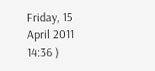Friday, 15 April 2011 14:36 )